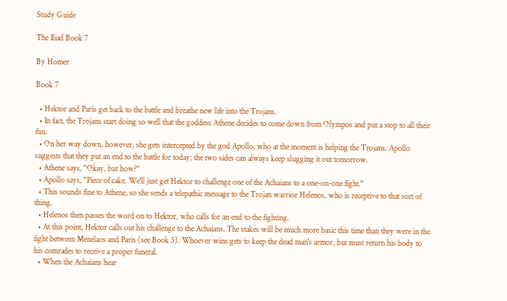Study Guide

The Iliad Book 7

By Homer

Book 7

  • Hektor and Paris get back to the battle and breathe new life into the Trojans.
  • In fact, the Trojans start doing so well that the goddess Athene decides to come down from Olympos and put a stop to all their fun.
  • On her way down, however, she gets intercepted by the god Apollo, who at the moment is helping the Trojans. Apollo suggests that they put an end to the battle for today; the two sides can always keep slugging it out tomorrow.
  • Athene says, "Okay, but how?"
  • Apollo says, "Piece of cake. We'll just get Hektor to challenge one of the Achaians to a one-on-one fight."
  • This sounds fine to Athene, so she sends a telepathic message to the Trojan warrior Helenos, who is receptive to that sort of thing.
  • Helenos then passes the word on to Hektor, who calls for an end to the fighting.
  • At this point, Hektor calls out his challenge to the Achaians. The stakes will be much more basic this time than they were in the fight between Menelaos and Paris (see Book 3). Whoever wins gets to keep the dead man's armor, but must return his body to his comrades to receive a proper funeral.
  • When the Achaians hear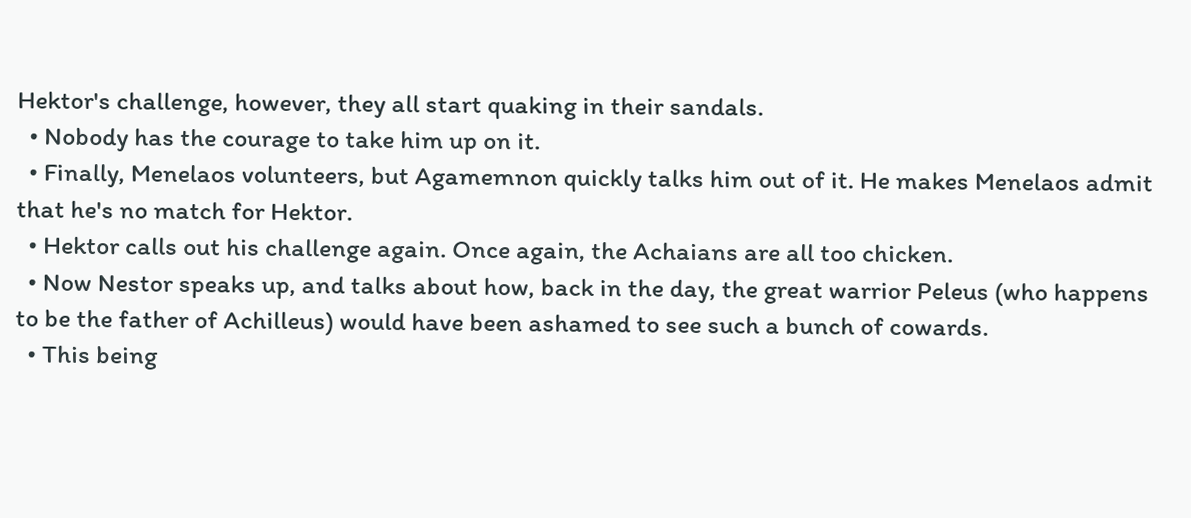Hektor's challenge, however, they all start quaking in their sandals.
  • Nobody has the courage to take him up on it.
  • Finally, Menelaos volunteers, but Agamemnon quickly talks him out of it. He makes Menelaos admit that he's no match for Hektor.
  • Hektor calls out his challenge again. Once again, the Achaians are all too chicken.
  • Now Nestor speaks up, and talks about how, back in the day, the great warrior Peleus (who happens to be the father of Achilleus) would have been ashamed to see such a bunch of cowards.
  • This being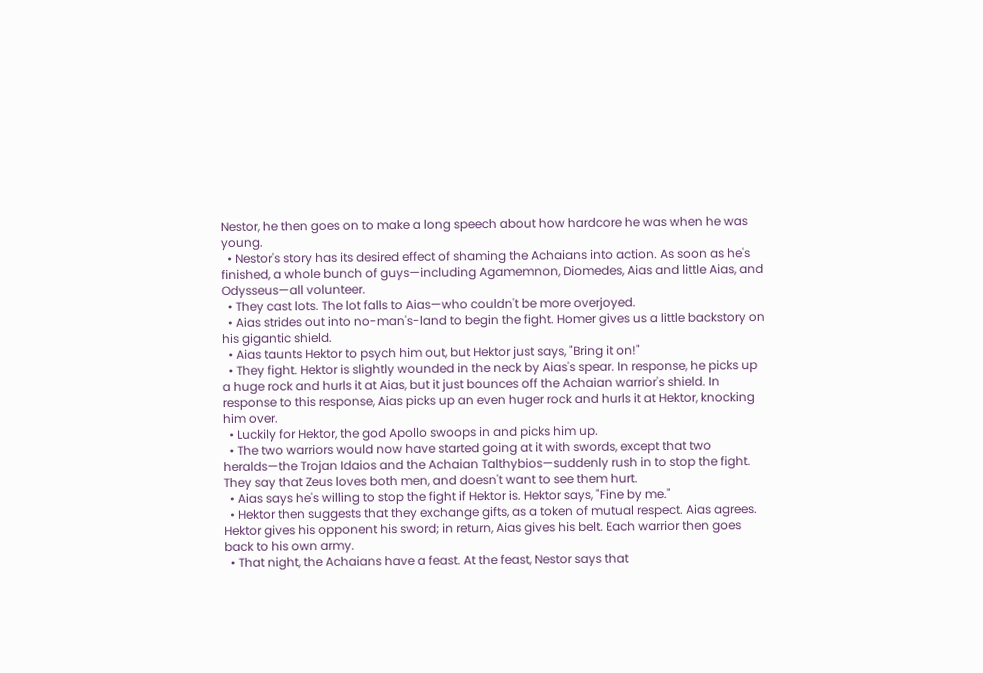Nestor, he then goes on to make a long speech about how hardcore he was when he was young.
  • Nestor's story has its desired effect of shaming the Achaians into action. As soon as he's finished, a whole bunch of guys—including Agamemnon, Diomedes, Aias and little Aias, and Odysseus—all volunteer.
  • They cast lots. The lot falls to Aias—who couldn't be more overjoyed.
  • Aias strides out into no-man's-land to begin the fight. Homer gives us a little backstory on his gigantic shield.
  • Aias taunts Hektor to psych him out, but Hektor just says, "Bring it on!"
  • They fight. Hektor is slightly wounded in the neck by Aias's spear. In response, he picks up a huge rock and hurls it at Aias, but it just bounces off the Achaian warrior's shield. In response to this response, Aias picks up an even huger rock and hurls it at Hektor, knocking him over.
  • Luckily for Hektor, the god Apollo swoops in and picks him up.
  • The two warriors would now have started going at it with swords, except that two heralds—the Trojan Idaios and the Achaian Talthybios—suddenly rush in to stop the fight. They say that Zeus loves both men, and doesn't want to see them hurt.
  • Aias says he's willing to stop the fight if Hektor is. Hektor says, "Fine by me."
  • Hektor then suggests that they exchange gifts, as a token of mutual respect. Aias agrees. Hektor gives his opponent his sword; in return, Aias gives his belt. Each warrior then goes back to his own army.
  • That night, the Achaians have a feast. At the feast, Nestor says that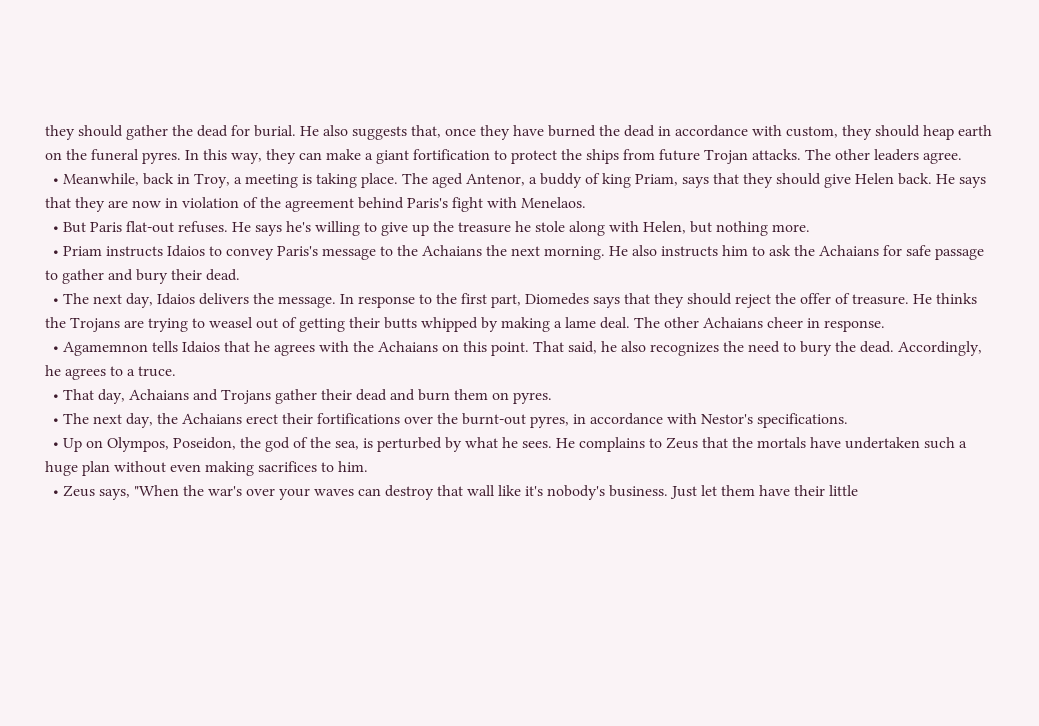they should gather the dead for burial. He also suggests that, once they have burned the dead in accordance with custom, they should heap earth on the funeral pyres. In this way, they can make a giant fortification to protect the ships from future Trojan attacks. The other leaders agree.
  • Meanwhile, back in Troy, a meeting is taking place. The aged Antenor, a buddy of king Priam, says that they should give Helen back. He says that they are now in violation of the agreement behind Paris's fight with Menelaos.
  • But Paris flat-out refuses. He says he's willing to give up the treasure he stole along with Helen, but nothing more.
  • Priam instructs Idaios to convey Paris's message to the Achaians the next morning. He also instructs him to ask the Achaians for safe passage to gather and bury their dead.
  • The next day, Idaios delivers the message. In response to the first part, Diomedes says that they should reject the offer of treasure. He thinks the Trojans are trying to weasel out of getting their butts whipped by making a lame deal. The other Achaians cheer in response.
  • Agamemnon tells Idaios that he agrees with the Achaians on this point. That said, he also recognizes the need to bury the dead. Accordingly, he agrees to a truce.
  • That day, Achaians and Trojans gather their dead and burn them on pyres.
  • The next day, the Achaians erect their fortifications over the burnt-out pyres, in accordance with Nestor's specifications.
  • Up on Olympos, Poseidon, the god of the sea, is perturbed by what he sees. He complains to Zeus that the mortals have undertaken such a huge plan without even making sacrifices to him.
  • Zeus says, "When the war's over your waves can destroy that wall like it's nobody's business. Just let them have their little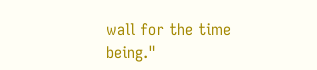wall for the time being."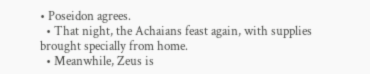• Poseidon agrees.
  • That night, the Achaians feast again, with supplies brought specially from home.
  • Meanwhile, Zeus is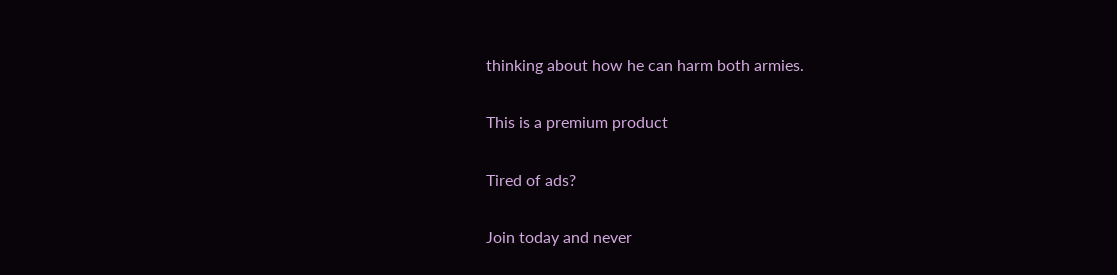thinking about how he can harm both armies.

This is a premium product

Tired of ads?

Join today and never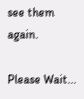see them again.

Please Wait...